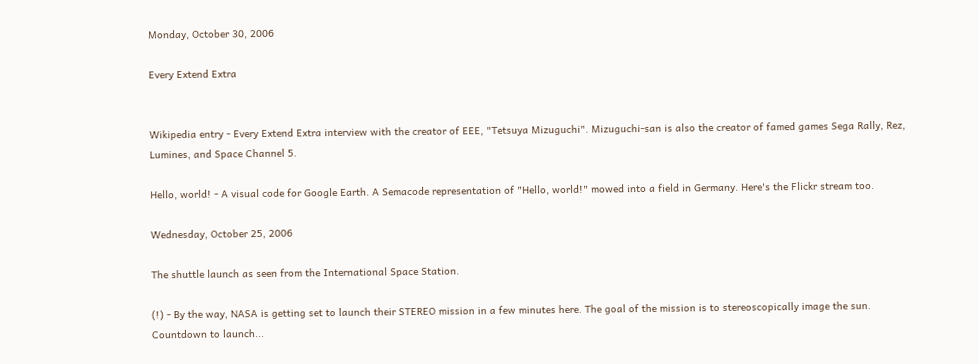Monday, October 30, 2006

Every Extend Extra


Wikipedia entry - Every Extend Extra interview with the creator of EEE, "Tetsuya Mizuguchi". Mizuguchi-san is also the creator of famed games Sega Rally, Rez, Lumines, and Space Channel 5.

Hello, world! - A visual code for Google Earth. A Semacode representation of "Hello, world!" mowed into a field in Germany. Here's the Flickr stream too.

Wednesday, October 25, 2006

The shuttle launch as seen from the International Space Station.

(!) - By the way, NASA is getting set to launch their STEREO mission in a few minutes here. The goal of the mission is to stereoscopically image the sun. Countdown to launch...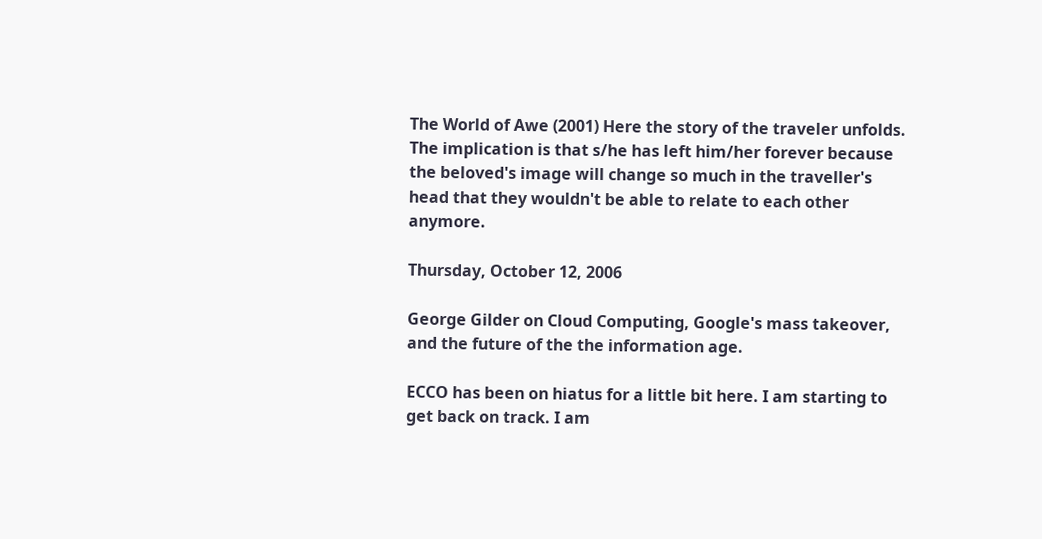The World of Awe (2001) Here the story of the traveler unfolds.
The implication is that s/he has left him/her forever because the beloved's image will change so much in the traveller's head that they wouldn't be able to relate to each other anymore.

Thursday, October 12, 2006

George Gilder on Cloud Computing, Google's mass takeover, and the future of the the information age.

ECCO has been on hiatus for a little bit here. I am starting to get back on track. I am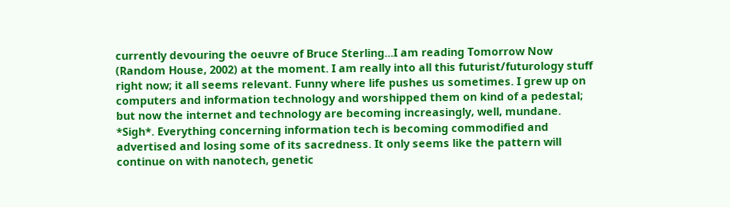currently devouring the oeuvre of Bruce Sterling...I am reading Tomorrow Now (Random House, 2002) at the moment. I am really into all this futurist/futurology stuff right now; it all seems relevant. Funny where life pushes us sometimes. I grew up on computers and information technology and worshipped them on kind of a pedestal; but now the internet and technology are becoming increasingly, well, mundane. *Sigh*. Everything concerning information tech is becoming commodified and advertised and losing some of its sacredness. It only seems like the pattern will continue on with nanotech, genetic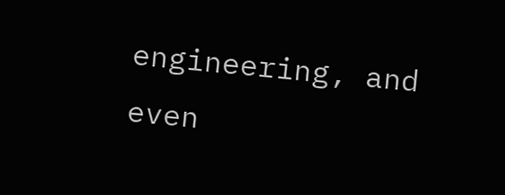engineering, and even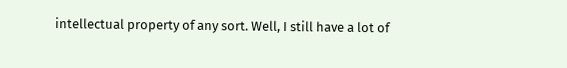intellectual property of any sort. Well, I still have a lot of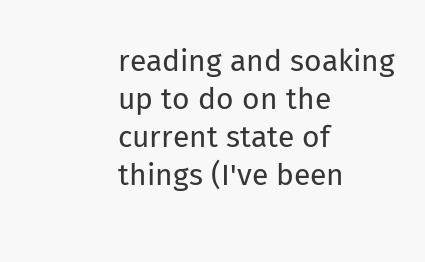reading and soaking up to do on the current state of things (I've been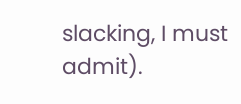slacking, I must admit).